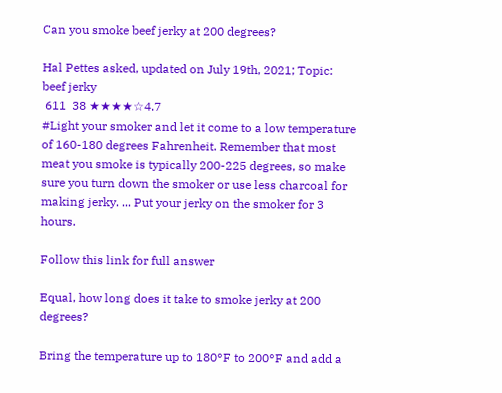Can you smoke beef jerky at 200 degrees?

Hal Pettes asked, updated on July 19th, 2021; Topic: beef jerky
 611  38 ★★★★☆4.7
#Light your smoker and let it come to a low temperature of 160-180 degrees Fahrenheit. Remember that most meat you smoke is typically 200-225 degrees, so make sure you turn down the smoker or use less charcoal for making jerky. ... Put your jerky on the smoker for 3 hours.

Follow this link for full answer

Equal, how long does it take to smoke jerky at 200 degrees?

Bring the temperature up to 180°F to 200°F and add a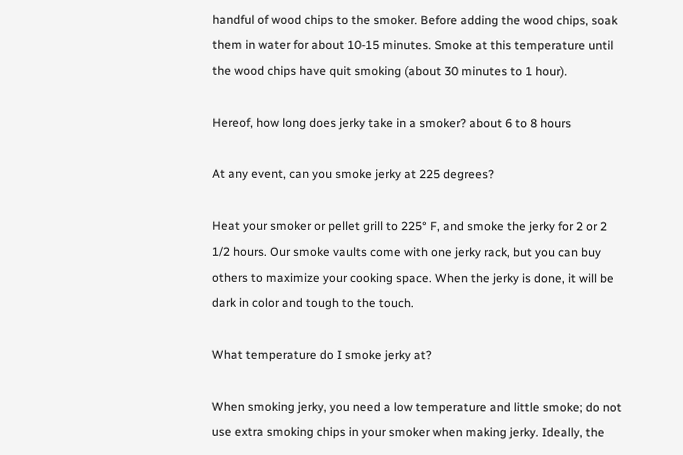handful of wood chips to the smoker. Before adding the wood chips, soak them in water for about 10-15 minutes. Smoke at this temperature until the wood chips have quit smoking (about 30 minutes to 1 hour).

Hereof, how long does jerky take in a smoker? about 6 to 8 hours

At any event, can you smoke jerky at 225 degrees?

Heat your smoker or pellet grill to 225° F, and smoke the jerky for 2 or 2 1/2 hours. Our smoke vaults come with one jerky rack, but you can buy others to maximize your cooking space. When the jerky is done, it will be dark in color and tough to the touch.

What temperature do I smoke jerky at?

When smoking jerky, you need a low temperature and little smoke; do not use extra smoking chips in your smoker when making jerky. Ideally, the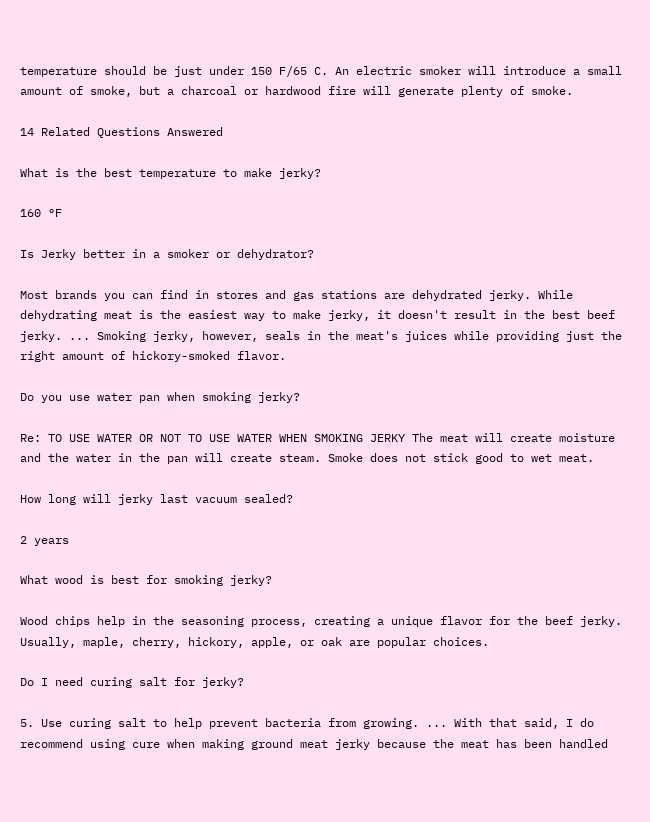temperature should be just under 150 F/65 C. An electric smoker will introduce a small amount of smoke, but a charcoal or hardwood fire will generate plenty of smoke.

14 Related Questions Answered

What is the best temperature to make jerky?

160 °F

Is Jerky better in a smoker or dehydrator?

Most brands you can find in stores and gas stations are dehydrated jerky. While dehydrating meat is the easiest way to make jerky, it doesn't result in the best beef jerky. ... Smoking jerky, however, seals in the meat's juices while providing just the right amount of hickory-smoked flavor.

Do you use water pan when smoking jerky?

Re: TO USE WATER OR NOT TO USE WATER WHEN SMOKING JERKY The meat will create moisture and the water in the pan will create steam. Smoke does not stick good to wet meat.

How long will jerky last vacuum sealed?

2 years

What wood is best for smoking jerky?

Wood chips help in the seasoning process, creating a unique flavor for the beef jerky. Usually, maple, cherry, hickory, apple, or oak are popular choices.

Do I need curing salt for jerky?

5. Use curing salt to help prevent bacteria from growing. ... With that said, I do recommend using cure when making ground meat jerky because the meat has been handled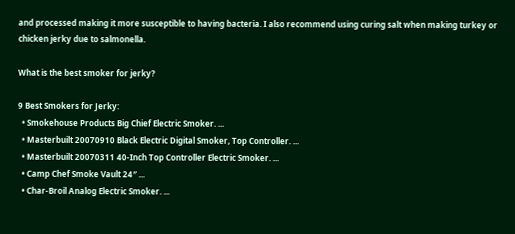and processed making it more susceptible to having bacteria. I also recommend using curing salt when making turkey or chicken jerky due to salmonella.

What is the best smoker for jerky?

9 Best Smokers for Jerky:
  • Smokehouse Products Big Chief Electric Smoker. ...
  • Masterbuilt 20070910 Black Electric Digital Smoker, Top Controller. ...
  • Masterbuilt 20070311 40-Inch Top Controller Electric Smoker. ...
  • Camp Chef Smoke Vault 24″ ...
  • Char-Broil Analog Electric Smoker. ...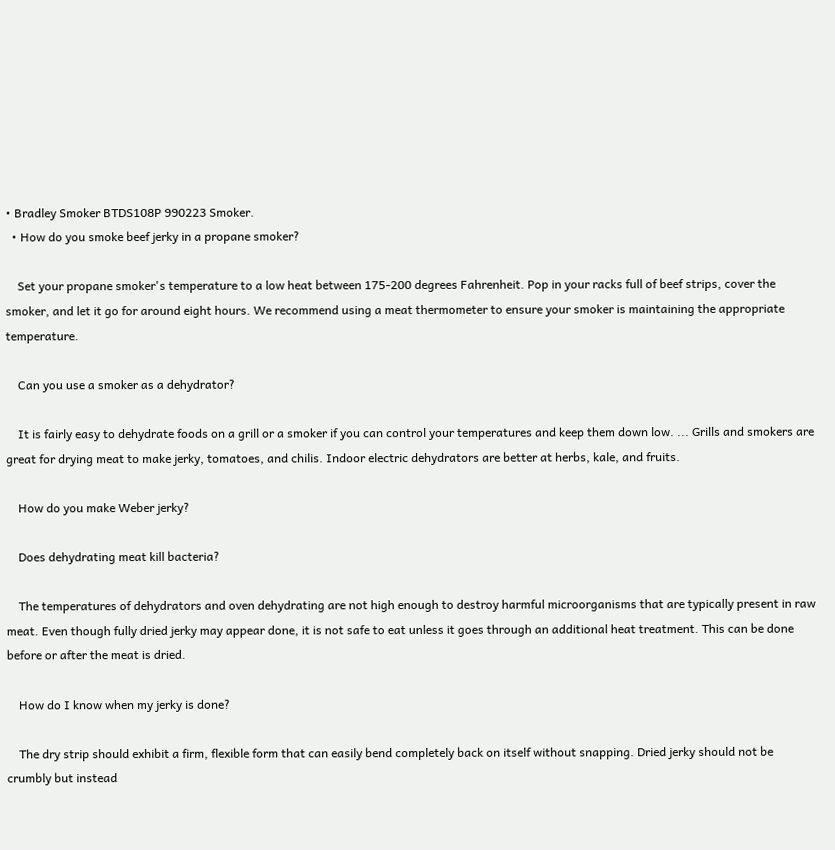• Bradley Smoker BTDS108P 990223 Smoker.
  • How do you smoke beef jerky in a propane smoker?

    Set your propane smoker's temperature to a low heat between 175-200 degrees Fahrenheit. Pop in your racks full of beef strips, cover the smoker, and let it go for around eight hours. We recommend using a meat thermometer to ensure your smoker is maintaining the appropriate temperature.

    Can you use a smoker as a dehydrator?

    It is fairly easy to dehydrate foods on a grill or a smoker if you can control your temperatures and keep them down low. ... Grills and smokers are great for drying meat to make jerky, tomatoes, and chilis. Indoor electric dehydrators are better at herbs, kale, and fruits.

    How do you make Weber jerky?

    Does dehydrating meat kill bacteria?

    The temperatures of dehydrators and oven dehydrating are not high enough to destroy harmful microorganisms that are typically present in raw meat. Even though fully dried jerky may appear done, it is not safe to eat unless it goes through an additional heat treatment. This can be done before or after the meat is dried.

    How do I know when my jerky is done?

    The dry strip should exhibit a firm, flexible form that can easily bend completely back on itself without snapping. Dried jerky should not be crumbly but instead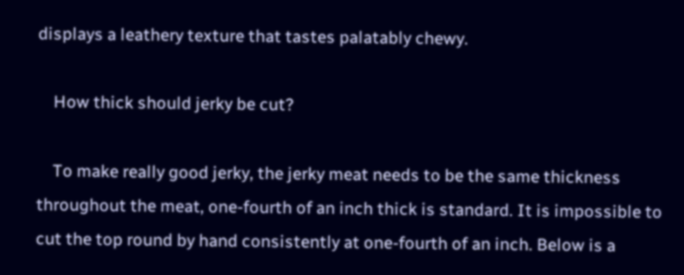displays a leathery texture that tastes palatably chewy.

    How thick should jerky be cut?

    To make really good jerky, the jerky meat needs to be the same thickness throughout the meat, one-fourth of an inch thick is standard. It is impossible to cut the top round by hand consistently at one-fourth of an inch. Below is a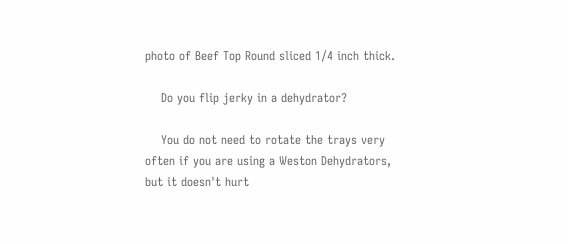photo of Beef Top Round sliced 1/4 inch thick.

    Do you flip jerky in a dehydrator?

    You do not need to rotate the trays very often if you are using a Weston Dehydrators, but it doesn't hurt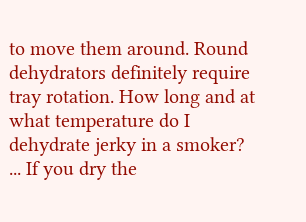to move them around. Round dehydrators definitely require tray rotation. How long and at what temperature do I dehydrate jerky in a smoker? ... If you dry the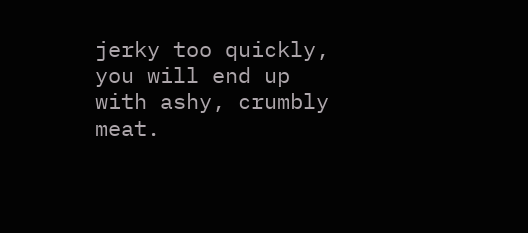jerky too quickly, you will end up with ashy, crumbly meat.